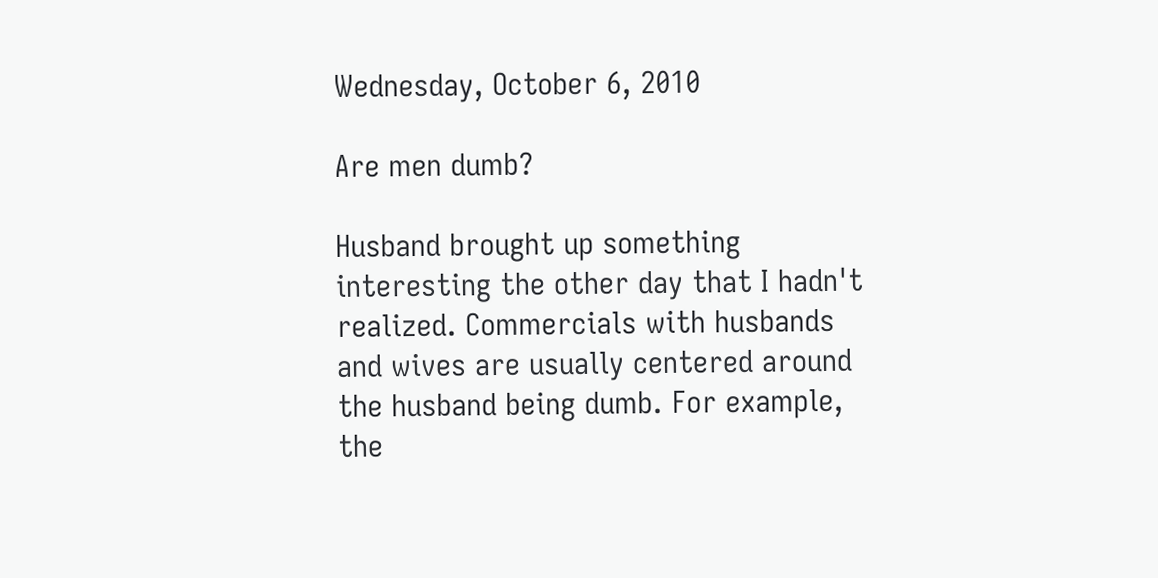Wednesday, October 6, 2010

Are men dumb?

Husband brought up something interesting the other day that I hadn't realized. Commercials with husbands and wives are usually centered around the husband being dumb. For example, the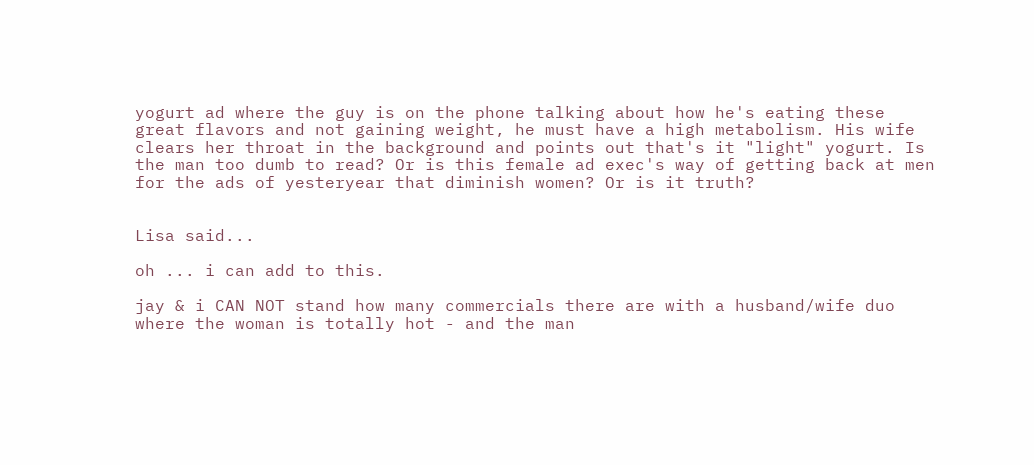yogurt ad where the guy is on the phone talking about how he's eating these great flavors and not gaining weight, he must have a high metabolism. His wife clears her throat in the background and points out that's it "light" yogurt. Is the man too dumb to read? Or is this female ad exec's way of getting back at men for the ads of yesteryear that diminish women? Or is it truth?


Lisa said...

oh ... i can add to this.

jay & i CAN NOT stand how many commercials there are with a husband/wife duo where the woman is totally hot - and the man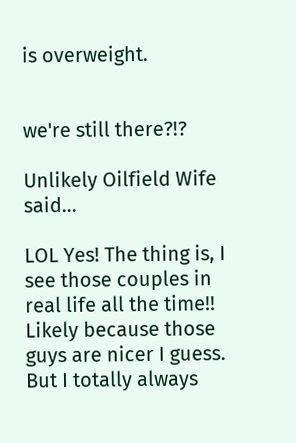is overweight.


we're still there?!?

Unlikely Oilfield Wife said...

LOL Yes! The thing is, I see those couples in real life all the time!! Likely because those guys are nicer I guess. But I totally always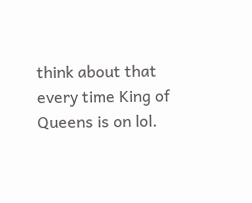think about that every time King of Queens is on lol.